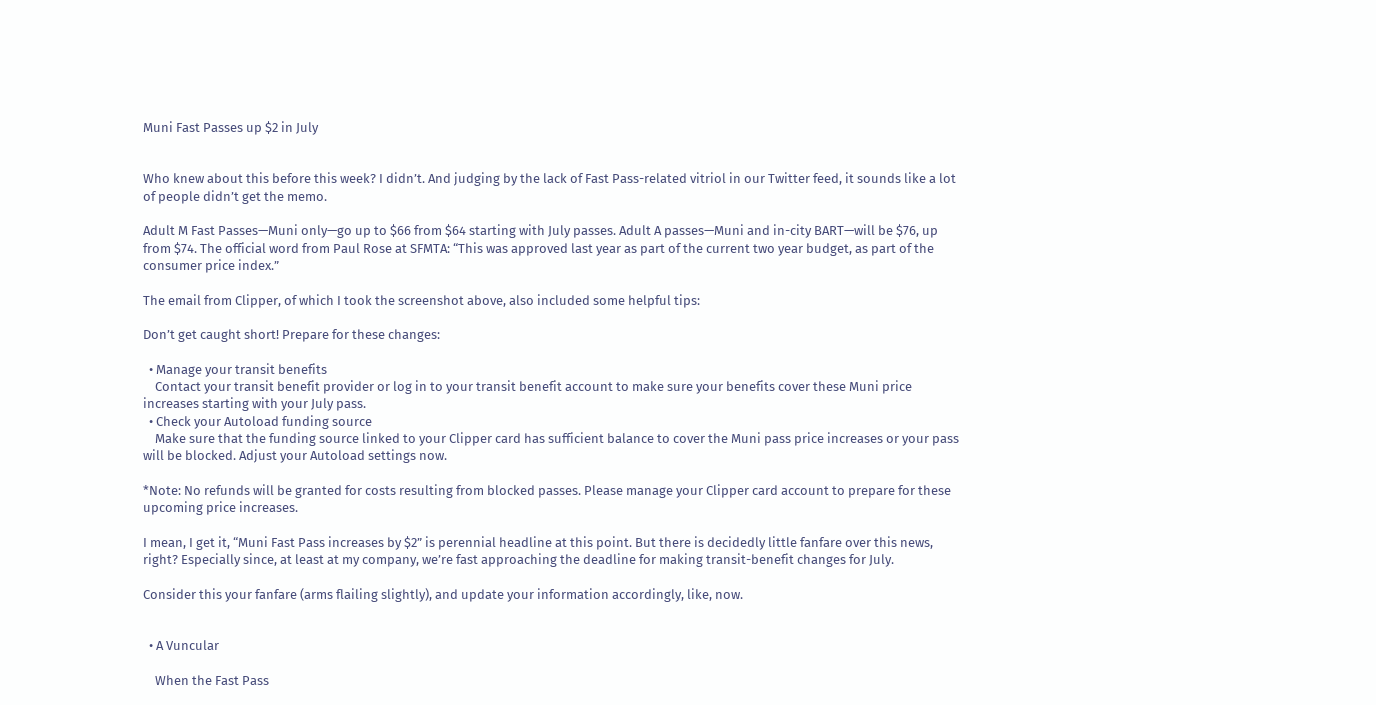Muni Fast Passes up $2 in July


Who knew about this before this week? I didn’t. And judging by the lack of Fast Pass-related vitriol in our Twitter feed, it sounds like a lot of people didn’t get the memo.

Adult M Fast Passes—Muni only—go up to $66 from $64 starting with July passes. Adult A passes—Muni and in-city BART—will be $76, up from $74. The official word from Paul Rose at SFMTA: “This was approved last year as part of the current two year budget, as part of the consumer price index.”

The email from Clipper, of which I took the screenshot above, also included some helpful tips:

Don’t get caught short! Prepare for these changes:

  • Manage your transit benefits
    Contact your transit benefit provider or log in to your transit benefit account to make sure your benefits cover these Muni price increases starting with your July pass.
  • Check your Autoload funding source
    Make sure that the funding source linked to your Clipper card has sufficient balance to cover the Muni pass price increases or your pass will be blocked. Adjust your Autoload settings now.

*Note: No refunds will be granted for costs resulting from blocked passes. Please manage your Clipper card account to prepare for these upcoming price increases.

I mean, I get it, “Muni Fast Pass increases by $2” is perennial headline at this point. But there is decidedly little fanfare over this news, right? Especially since, at least at my company, we’re fast approaching the deadline for making transit-benefit changes for July.

Consider this your fanfare (arms flailing slightly), and update your information accordingly, like, now.


  • A Vuncular

    When the Fast Pass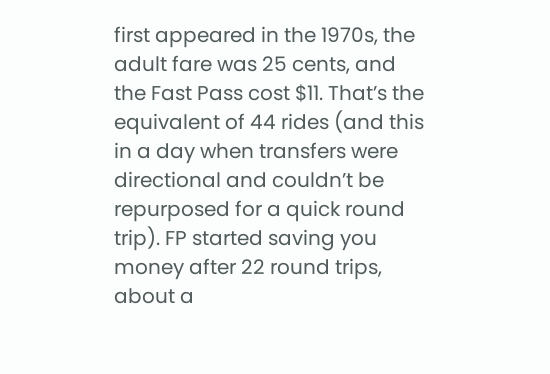first appeared in the 1970s, the adult fare was 25 cents, and the Fast Pass cost $11. That’s the equivalent of 44 rides (and this in a day when transfers were directional and couldn’t be repurposed for a quick round trip). FP started saving you money after 22 round trips, about a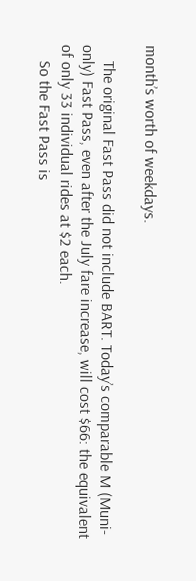month’s worth of weekdays.

    The original Fast Pass did not include BART. Today’s comparable M (Muni-only) Fast Pass, even after the July fare increase, will cost $66: the equivalent of only 33 individual rides at $2 each.
    So the Fast Pass is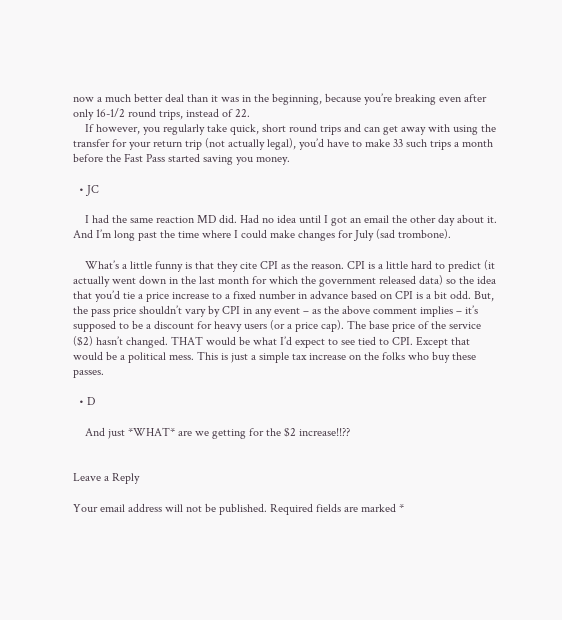now a much better deal than it was in the beginning, because you’re breaking even after only 16-1/2 round trips, instead of 22.
    If however, you regularly take quick, short round trips and can get away with using the transfer for your return trip (not actually legal), you’d have to make 33 such trips a month before the Fast Pass started saving you money.

  • JC

    I had the same reaction MD did. Had no idea until I got an email the other day about it. And I’m long past the time where I could make changes for July (sad trombone).

    What’s a little funny is that they cite CPI as the reason. CPI is a little hard to predict (it actually went down in the last month for which the government released data) so the idea that you’d tie a price increase to a fixed number in advance based on CPI is a bit odd. But, the pass price shouldn’t vary by CPI in any event – as the above comment implies – it’s supposed to be a discount for heavy users (or a price cap). The base price of the service ($2) hasn’t changed. THAT would be what I’d expect to see tied to CPI. Except that would be a political mess. This is just a simple tax increase on the folks who buy these passes.

  • D

    And just *WHAT* are we getting for the $2 increase!!??


Leave a Reply

Your email address will not be published. Required fields are marked *